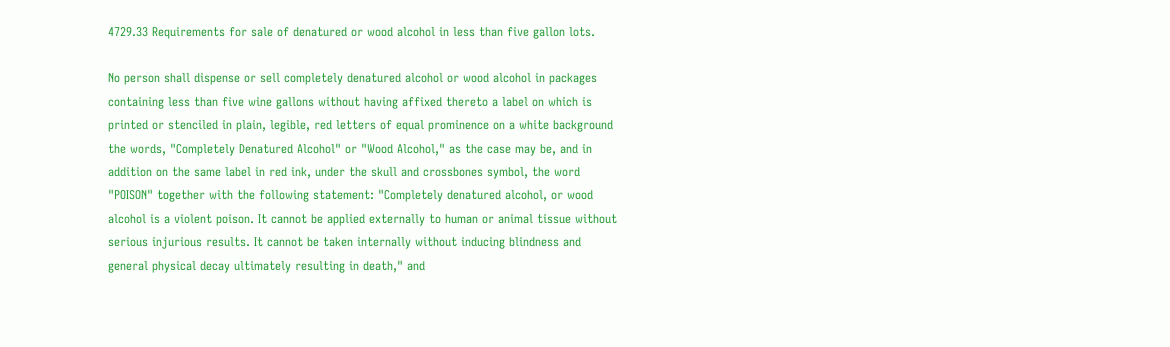4729.33 Requirements for sale of denatured or wood alcohol in less than five gallon lots.

No person shall dispense or sell completely denatured alcohol or wood alcohol in packages containing less than five wine gallons without having affixed thereto a label on which is printed or stenciled in plain, legible, red letters of equal prominence on a white background the words, "Completely Denatured Alcohol" or "Wood Alcohol," as the case may be, and in addition on the same label in red ink, under the skull and crossbones symbol, the word "POISON" together with the following statement: "Completely denatured alcohol, or wood alcohol is a violent poison. It cannot be applied externally to human or animal tissue without serious injurious results. It cannot be taken internally without inducing blindness and general physical decay ultimately resulting in death," and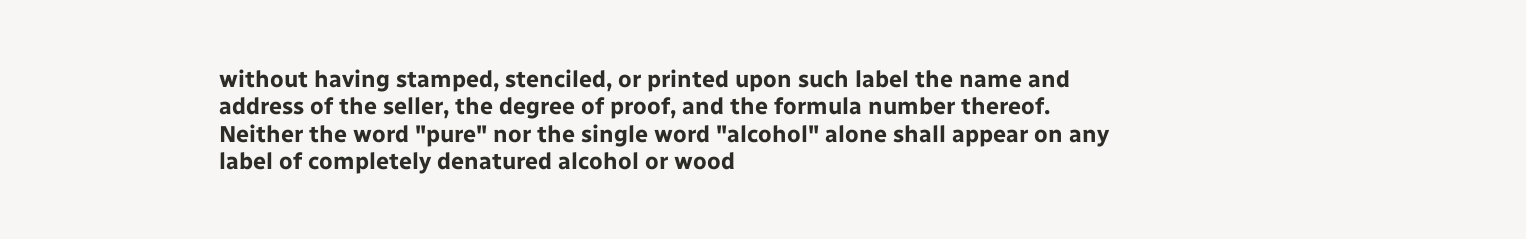without having stamped, stenciled, or printed upon such label the name and address of the seller, the degree of proof, and the formula number thereof. Neither the word "pure" nor the single word "alcohol" alone shall appear on any label of completely denatured alcohol or wood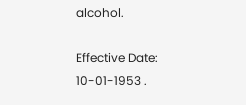alcohol.

Effective Date: 10-01-1953 .